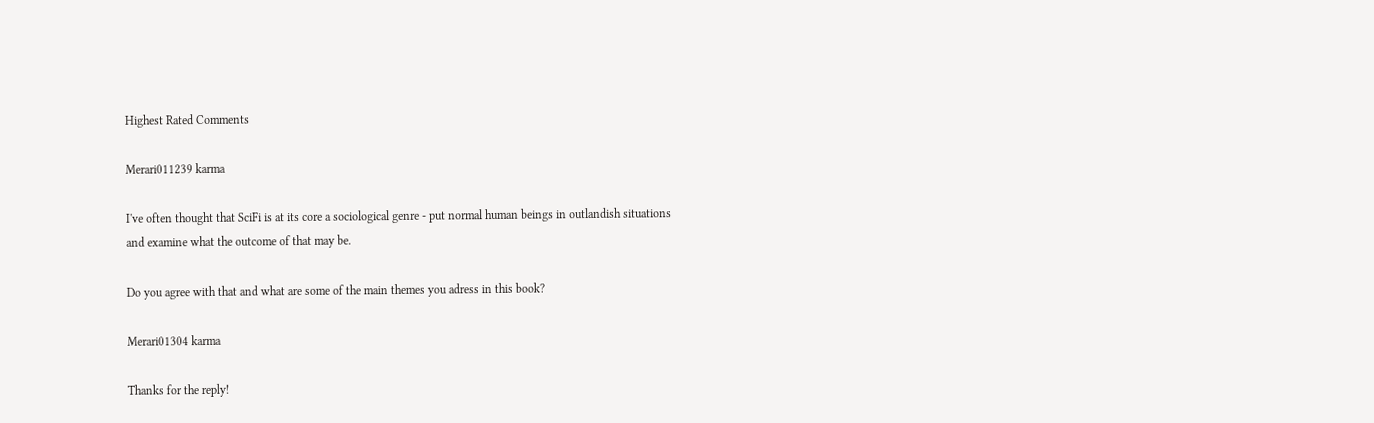Highest Rated Comments

Merari011239 karma

I've often thought that SciFi is at its core a sociological genre - put normal human beings in outlandish situations and examine what the outcome of that may be.

Do you agree with that and what are some of the main themes you adress in this book?

Merari01304 karma

Thanks for the reply!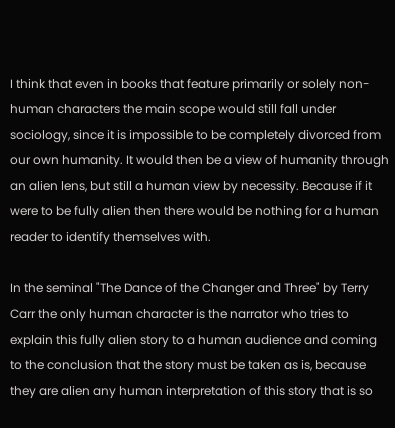I think that even in books that feature primarily or solely non-human characters the main scope would still fall under sociology, since it is impossible to be completely divorced from our own humanity. It would then be a view of humanity through an alien lens, but still a human view by necessity. Because if it were to be fully alien then there would be nothing for a human reader to identify themselves with.

In the seminal "The Dance of the Changer and Three" by Terry Carr the only human character is the narrator who tries to explain this fully alien story to a human audience and coming to the conclusion that the story must be taken as is, because they are alien any human interpretation of this story that is so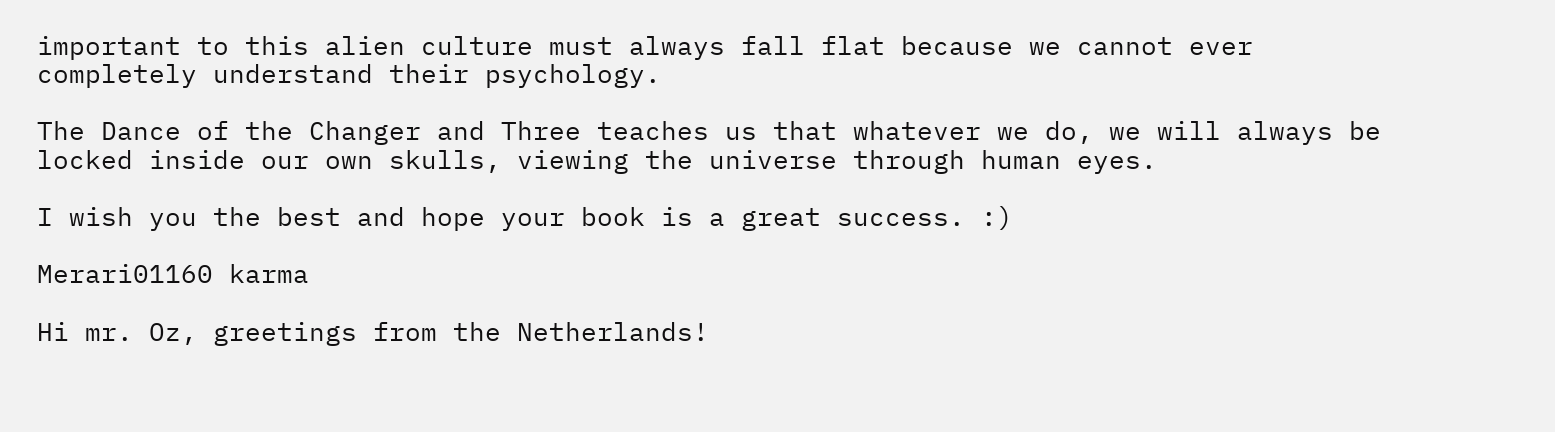important to this alien culture must always fall flat because we cannot ever completely understand their psychology.

The Dance of the Changer and Three teaches us that whatever we do, we will always be locked inside our own skulls, viewing the universe through human eyes.

I wish you the best and hope your book is a great success. :)

Merari01160 karma

Hi mr. Oz, greetings from the Netherlands!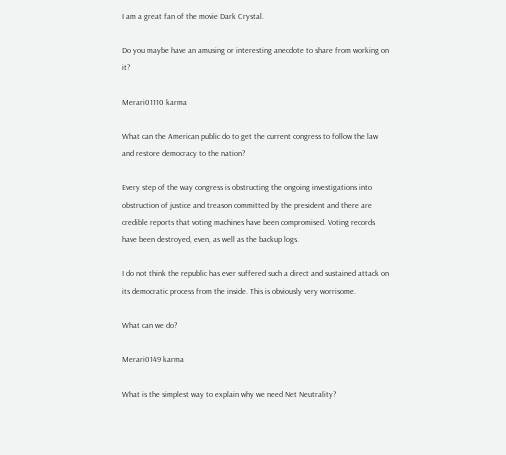I am a great fan of the movie Dark Crystal.

Do you maybe have an amusing or interesting anecdote to share from working on it?

Merari01110 karma

What can the American public do to get the current congress to follow the law and restore democracy to the nation?

Every step of the way congress is obstructing the ongoing investigations into obstruction of justice and treason committed by the president and there are credible reports that voting machines have been compromised. Voting records have been destroyed, even, as well as the backup logs.

I do not think the republic has ever suffered such a direct and sustained attack on its democratic process from the inside. This is obviously very worrisome.

What can we do?

Merari0149 karma

What is the simplest way to explain why we need Net Neutrality?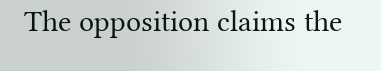The opposition claims the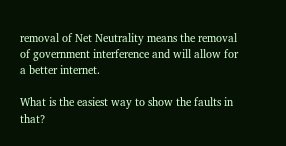removal of Net Neutrality means the removal of government interference and will allow for a better internet.

What is the easiest way to show the faults in that?